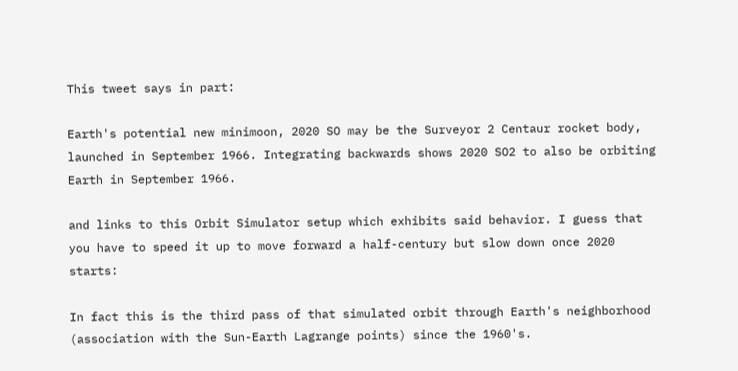This tweet says in part:

Earth's potential new minimoon, 2020 SO may be the Surveyor 2 Centaur rocket body, launched in September 1966. Integrating backwards shows 2020 SO2 to also be orbiting Earth in September 1966.

and links to this Orbit Simulator setup which exhibits said behavior. I guess that you have to speed it up to move forward a half-century but slow down once 2020 starts:

In fact this is the third pass of that simulated orbit through Earth's neighborhood (association with the Sun-Earth Lagrange points) since the 1960's.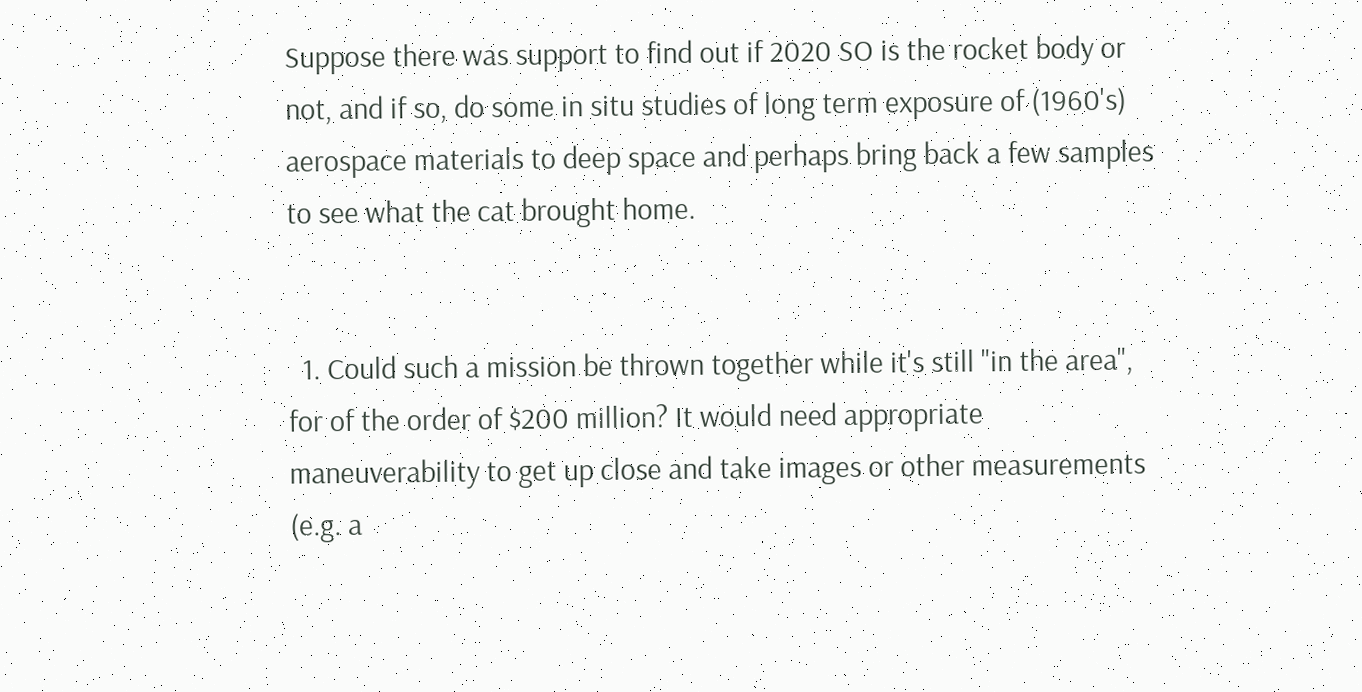Suppose there was support to find out if 2020 SO is the rocket body or not, and if so, do some in situ studies of long term exposure of (1960's) aerospace materials to deep space and perhaps bring back a few samples to see what the cat brought home.


  1. Could such a mission be thrown together while it's still "in the area", for of the order of $200 million? It would need appropriate maneuverability to get up close and take images or other measurements (e.g. a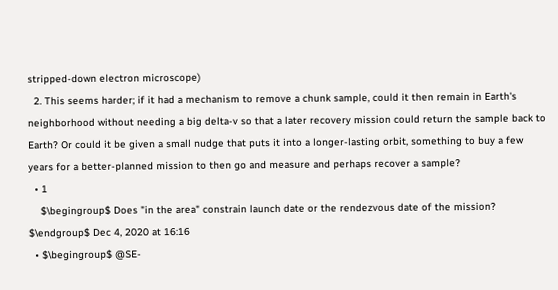stripped-down electron microscope)
  2. This seems harder; if it had a mechanism to remove a chunk sample, could it then remain in Earth's neighborhood without needing a big delta-v so that a later recovery mission could return the sample back to Earth? Or could it be given a small nudge that puts it into a longer-lasting orbit, something to buy a few years for a better-planned mission to then go and measure and perhaps recover a sample?
  • 1
    $\begingroup$ Does "in the area" constrain launch date or the rendezvous date of the mission? $\endgroup$ Dec 4, 2020 at 16:16
  • $\begingroup$ @SE-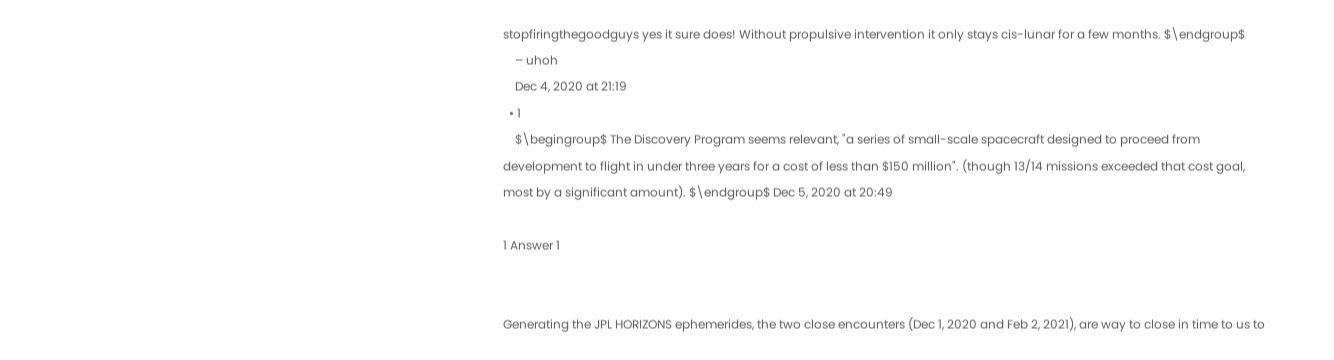stopfiringthegoodguys yes it sure does! Without propulsive intervention it only stays cis-lunar for a few months. $\endgroup$
    – uhoh
    Dec 4, 2020 at 21:19
  • 1
    $\begingroup$ The Discovery Program seems relevant, "a series of small-scale spacecraft designed to proceed from development to flight in under three years for a cost of less than $150 million". (though 13/14 missions exceeded that cost goal, most by a significant amount). $\endgroup$ Dec 5, 2020 at 20:49

1 Answer 1


Generating the JPL HORIZONS ephemerides, the two close encounters (Dec 1, 2020 and Feb 2, 2021), are way to close in time to us to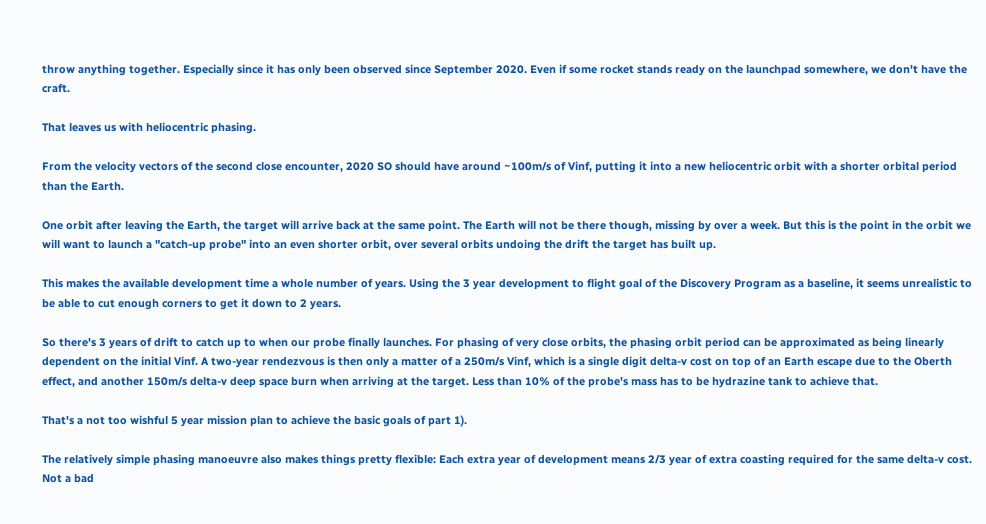throw anything together. Especially since it has only been observed since September 2020. Even if some rocket stands ready on the launchpad somewhere, we don't have the craft.

That leaves us with heliocentric phasing.

From the velocity vectors of the second close encounter, 2020 SO should have around ~100m/s of Vinf, putting it into a new heliocentric orbit with a shorter orbital period than the Earth.

One orbit after leaving the Earth, the target will arrive back at the same point. The Earth will not be there though, missing by over a week. But this is the point in the orbit we will want to launch a "catch-up probe" into an even shorter orbit, over several orbits undoing the drift the target has built up.

This makes the available development time a whole number of years. Using the 3 year development to flight goal of the Discovery Program as a baseline, it seems unrealistic to be able to cut enough corners to get it down to 2 years.

So there's 3 years of drift to catch up to when our probe finally launches. For phasing of very close orbits, the phasing orbit period can be approximated as being linearly dependent on the initial Vinf. A two-year rendezvous is then only a matter of a 250m/s Vinf, which is a single digit delta-v cost on top of an Earth escape due to the Oberth effect, and another 150m/s delta-v deep space burn when arriving at the target. Less than 10% of the probe's mass has to be hydrazine tank to achieve that.

That's a not too wishful 5 year mission plan to achieve the basic goals of part 1).

The relatively simple phasing manoeuvre also makes things pretty flexible: Each extra year of development means 2/3 year of extra coasting required for the same delta-v cost. Not a bad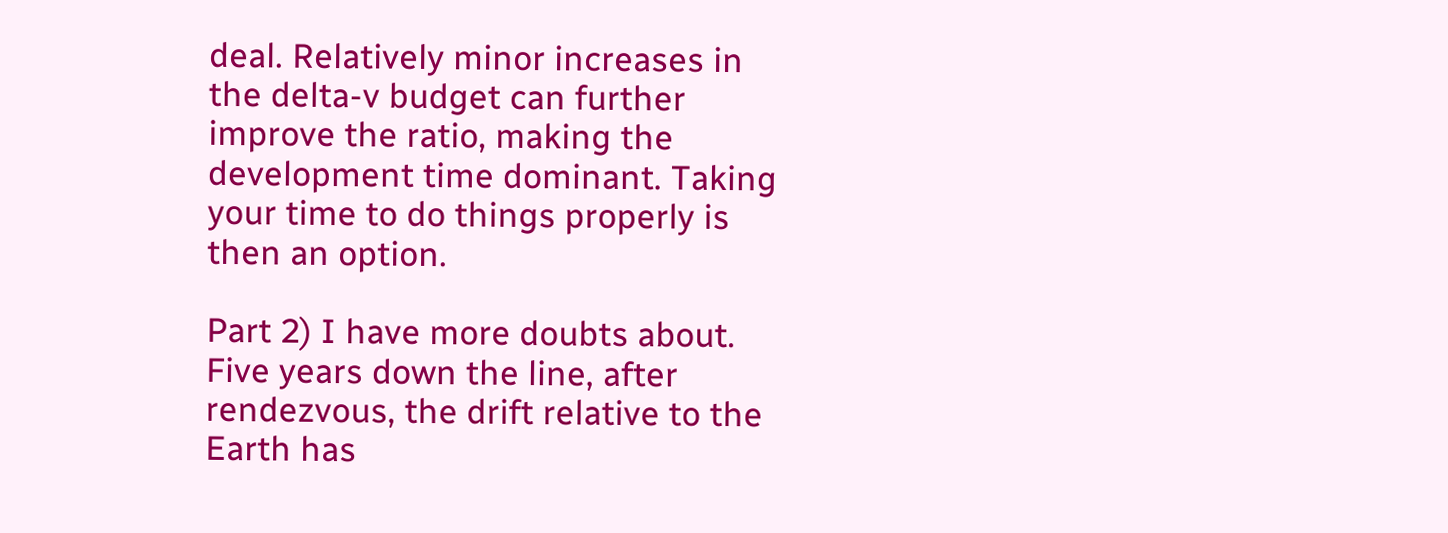deal. Relatively minor increases in the delta-v budget can further improve the ratio, making the development time dominant. Taking your time to do things properly is then an option.

Part 2) I have more doubts about. Five years down the line, after rendezvous, the drift relative to the Earth has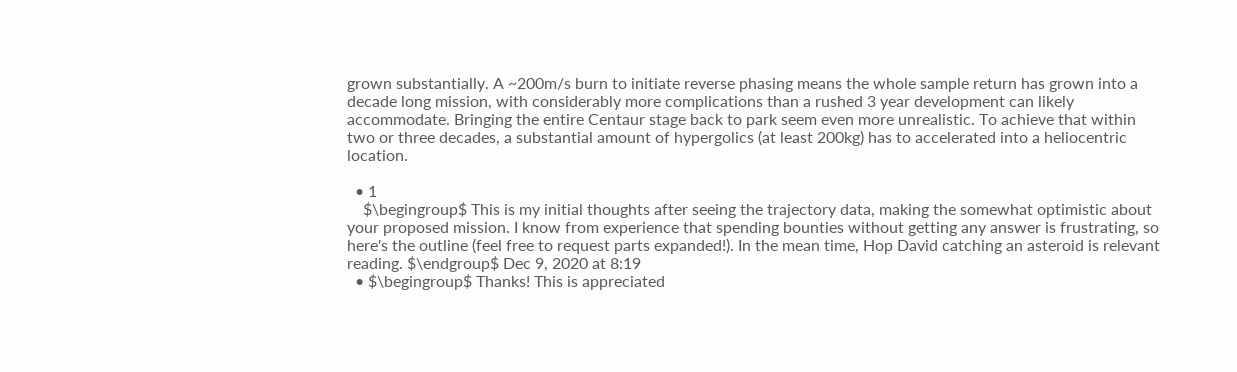grown substantially. A ~200m/s burn to initiate reverse phasing means the whole sample return has grown into a decade long mission, with considerably more complications than a rushed 3 year development can likely accommodate. Bringing the entire Centaur stage back to park seem even more unrealistic. To achieve that within two or three decades, a substantial amount of hypergolics (at least 200kg) has to accelerated into a heliocentric location.

  • 1
    $\begingroup$ This is my initial thoughts after seeing the trajectory data, making the somewhat optimistic about your proposed mission. I know from experience that spending bounties without getting any answer is frustrating, so here's the outline (feel free to request parts expanded!). In the mean time, Hop David catching an asteroid is relevant reading. $\endgroup$ Dec 9, 2020 at 8:19
  • $\begingroup$ Thanks! This is appreciated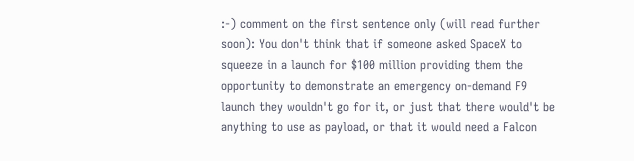:-) comment on the first sentence only (will read further soon): You don't think that if someone asked SpaceX to squeeze in a launch for $100 million providing them the opportunity to demonstrate an emergency on-demand F9 launch they wouldn't go for it, or just that there would't be anything to use as payload, or that it would need a Falcon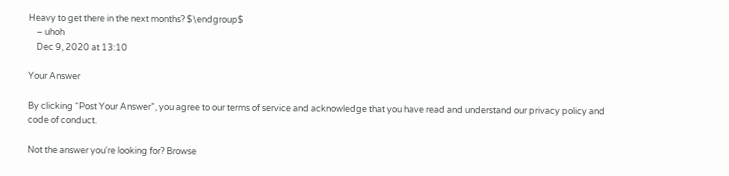Heavy to get there in the next months? $\endgroup$
    – uhoh
    Dec 9, 2020 at 13:10

Your Answer

By clicking “Post Your Answer”, you agree to our terms of service and acknowledge that you have read and understand our privacy policy and code of conduct.

Not the answer you're looking for? Browse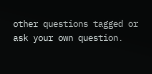other questions tagged or ask your own question.